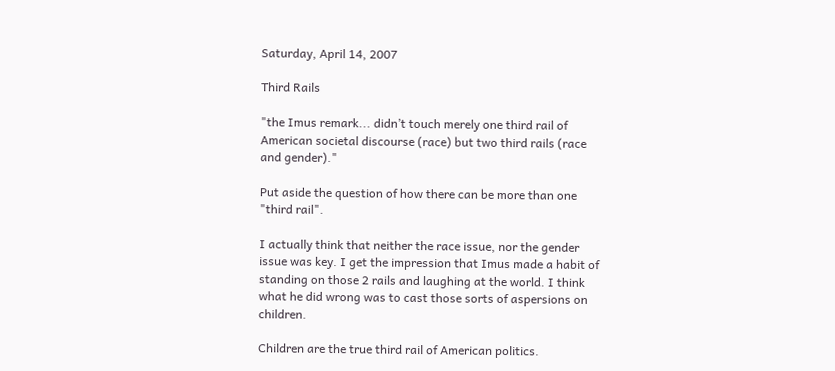Saturday, April 14, 2007

Third Rails

"the Imus remark... didn’t touch merely one third rail of American societal discourse (race) but two third rails (race and gender)."

Put aside the question of how there can be more than one "third rail".

I actually think that neither the race issue, nor the gender issue was key. I get the impression that Imus made a habit of standing on those 2 rails and laughing at the world. I think what he did wrong was to cast those sorts of aspersions on children.

Children are the true third rail of American politics.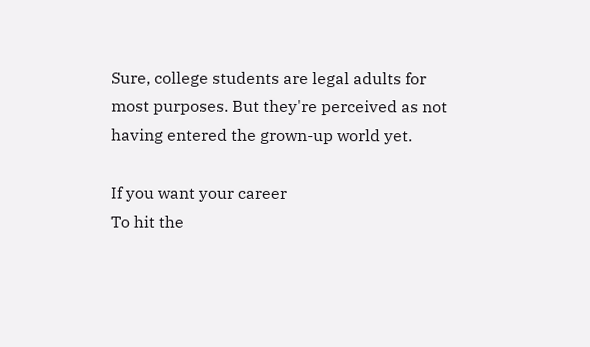Sure, college students are legal adults for most purposes. But they're perceived as not having entered the grown-up world yet.

If you want your career
To hit the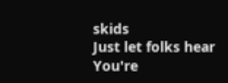skids
Just let folks hear
You're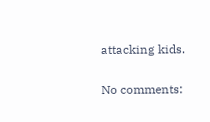attacking kids.

No comments: